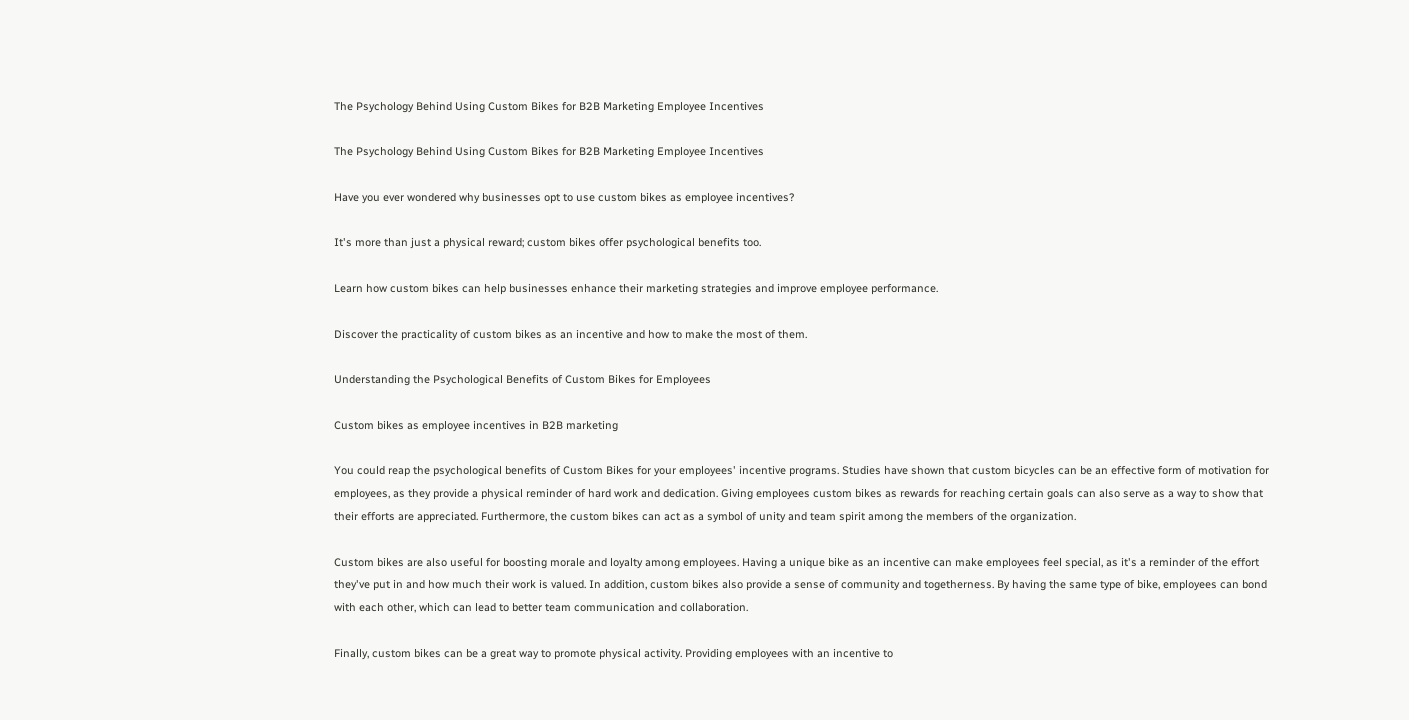The Psychology Behind Using Custom Bikes for B2B Marketing Employee Incentives

The Psychology Behind Using Custom Bikes for B2B Marketing Employee Incentives

Have you ever wondered why businesses opt to use custom bikes as employee incentives?

It's more than just a physical reward; custom bikes offer psychological benefits too.

Learn how custom bikes can help businesses enhance their marketing strategies and improve employee performance.

Discover the practicality of custom bikes as an incentive and how to make the most of them.

Understanding the Psychological Benefits of Custom Bikes for Employees

Custom bikes as employee incentives in B2B marketing

You could reap the psychological benefits of Custom Bikes for your employees' incentive programs. Studies have shown that custom bicycles can be an effective form of motivation for employees, as they provide a physical reminder of hard work and dedication. Giving employees custom bikes as rewards for reaching certain goals can also serve as a way to show that their efforts are appreciated. Furthermore, the custom bikes can act as a symbol of unity and team spirit among the members of the organization.

Custom bikes are also useful for boosting morale and loyalty among employees. Having a unique bike as an incentive can make employees feel special, as it's a reminder of the effort they've put in and how much their work is valued. In addition, custom bikes also provide a sense of community and togetherness. By having the same type of bike, employees can bond with each other, which can lead to better team communication and collaboration.

Finally, custom bikes can be a great way to promote physical activity. Providing employees with an incentive to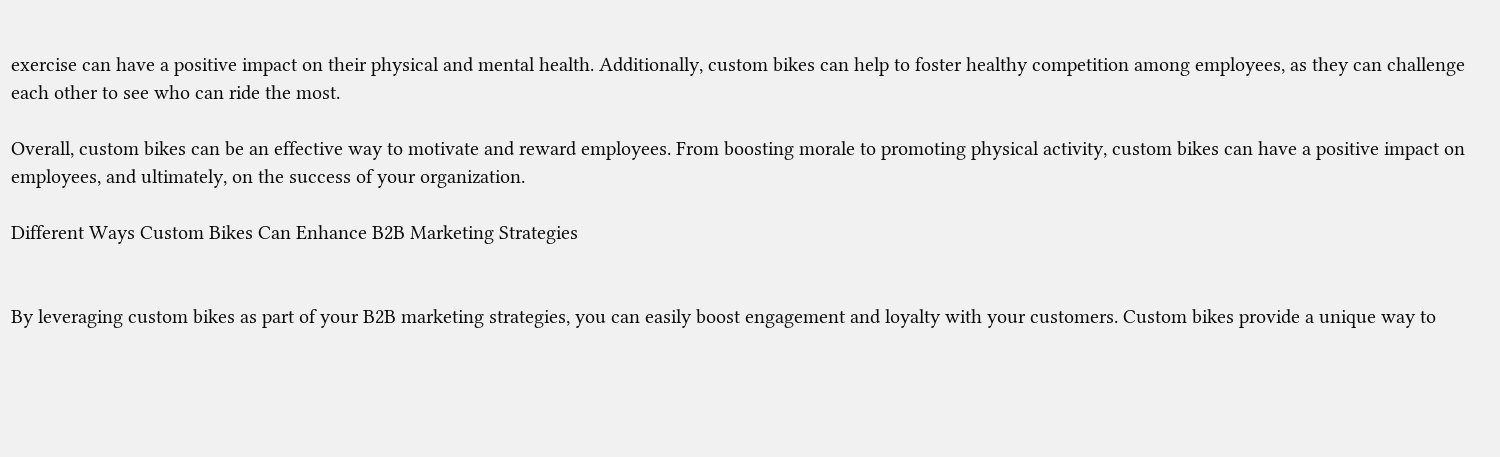exercise can have a positive impact on their physical and mental health. Additionally, custom bikes can help to foster healthy competition among employees, as they can challenge each other to see who can ride the most.

Overall, custom bikes can be an effective way to motivate and reward employees. From boosting morale to promoting physical activity, custom bikes can have a positive impact on employees, and ultimately, on the success of your organization.

Different Ways Custom Bikes Can Enhance B2B Marketing Strategies


By leveraging custom bikes as part of your B2B marketing strategies, you can easily boost engagement and loyalty with your customers. Custom bikes provide a unique way to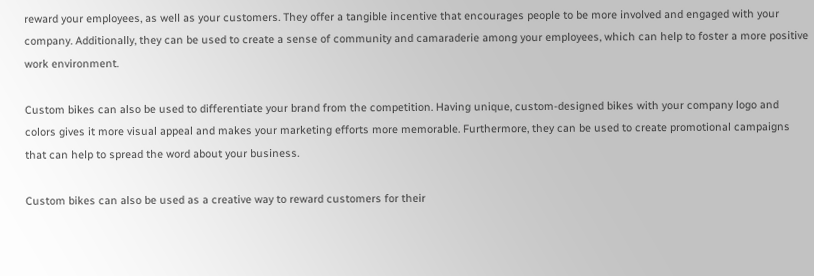reward your employees, as well as your customers. They offer a tangible incentive that encourages people to be more involved and engaged with your company. Additionally, they can be used to create a sense of community and camaraderie among your employees, which can help to foster a more positive work environment.

Custom bikes can also be used to differentiate your brand from the competition. Having unique, custom-designed bikes with your company logo and colors gives it more visual appeal and makes your marketing efforts more memorable. Furthermore, they can be used to create promotional campaigns that can help to spread the word about your business.

Custom bikes can also be used as a creative way to reward customers for their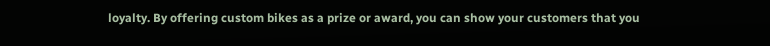loyalty. By offering custom bikes as a prize or award, you can show your customers that you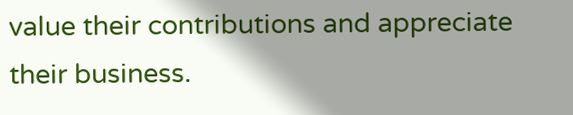value their contributions and appreciate their business.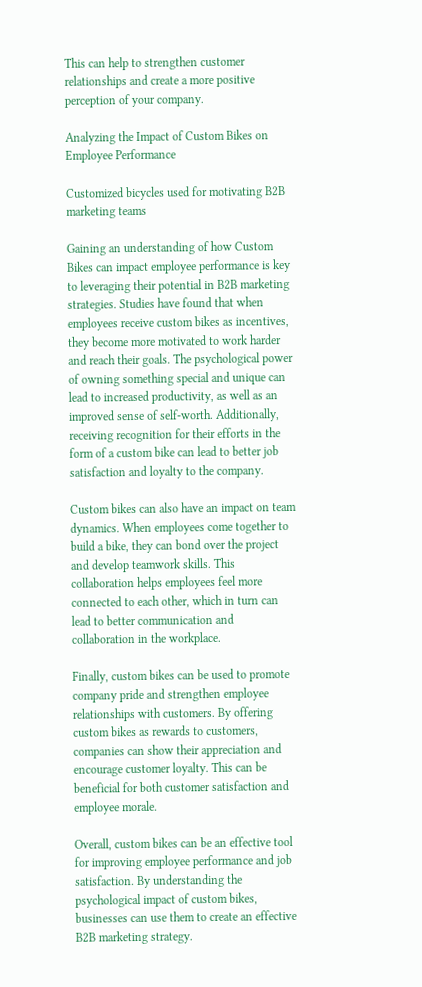This can help to strengthen customer relationships and create a more positive perception of your company.

Analyzing the Impact of Custom Bikes on Employee Performance

Customized bicycles used for motivating B2B marketing teams

Gaining an understanding of how Custom Bikes can impact employee performance is key to leveraging their potential in B2B marketing strategies. Studies have found that when employees receive custom bikes as incentives, they become more motivated to work harder and reach their goals. The psychological power of owning something special and unique can lead to increased productivity, as well as an improved sense of self-worth. Additionally, receiving recognition for their efforts in the form of a custom bike can lead to better job satisfaction and loyalty to the company.

Custom bikes can also have an impact on team dynamics. When employees come together to build a bike, they can bond over the project and develop teamwork skills. This collaboration helps employees feel more connected to each other, which in turn can lead to better communication and collaboration in the workplace.

Finally, custom bikes can be used to promote company pride and strengthen employee relationships with customers. By offering custom bikes as rewards to customers, companies can show their appreciation and encourage customer loyalty. This can be beneficial for both customer satisfaction and employee morale.

Overall, custom bikes can be an effective tool for improving employee performance and job satisfaction. By understanding the psychological impact of custom bikes, businesses can use them to create an effective B2B marketing strategy.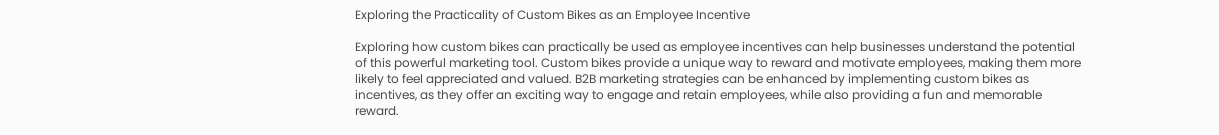Exploring the Practicality of Custom Bikes as an Employee Incentive

Exploring how custom bikes can practically be used as employee incentives can help businesses understand the potential of this powerful marketing tool. Custom bikes provide a unique way to reward and motivate employees, making them more likely to feel appreciated and valued. B2B marketing strategies can be enhanced by implementing custom bikes as incentives, as they offer an exciting way to engage and retain employees, while also providing a fun and memorable reward.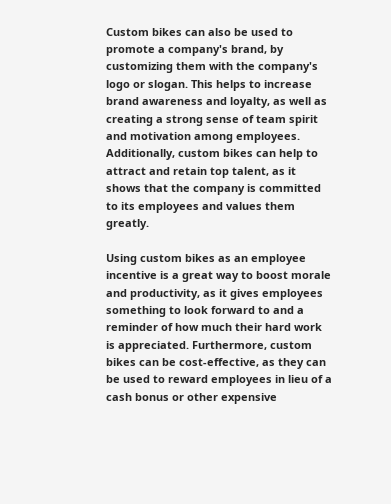Custom bikes can also be used to promote a company's brand, by customizing them with the company's logo or slogan. This helps to increase brand awareness and loyalty, as well as creating a strong sense of team spirit and motivation among employees. Additionally, custom bikes can help to attract and retain top talent, as it shows that the company is committed to its employees and values them greatly.

Using custom bikes as an employee incentive is a great way to boost morale and productivity, as it gives employees something to look forward to and a reminder of how much their hard work is appreciated. Furthermore, custom bikes can be cost-effective, as they can be used to reward employees in lieu of a cash bonus or other expensive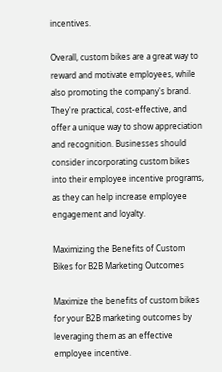incentives.

Overall, custom bikes are a great way to reward and motivate employees, while also promoting the company's brand. They're practical, cost-effective, and offer a unique way to show appreciation and recognition. Businesses should consider incorporating custom bikes into their employee incentive programs, as they can help increase employee engagement and loyalty.

Maximizing the Benefits of Custom Bikes for B2B Marketing Outcomes

Maximize the benefits of custom bikes for your B2B marketing outcomes by leveraging them as an effective employee incentive.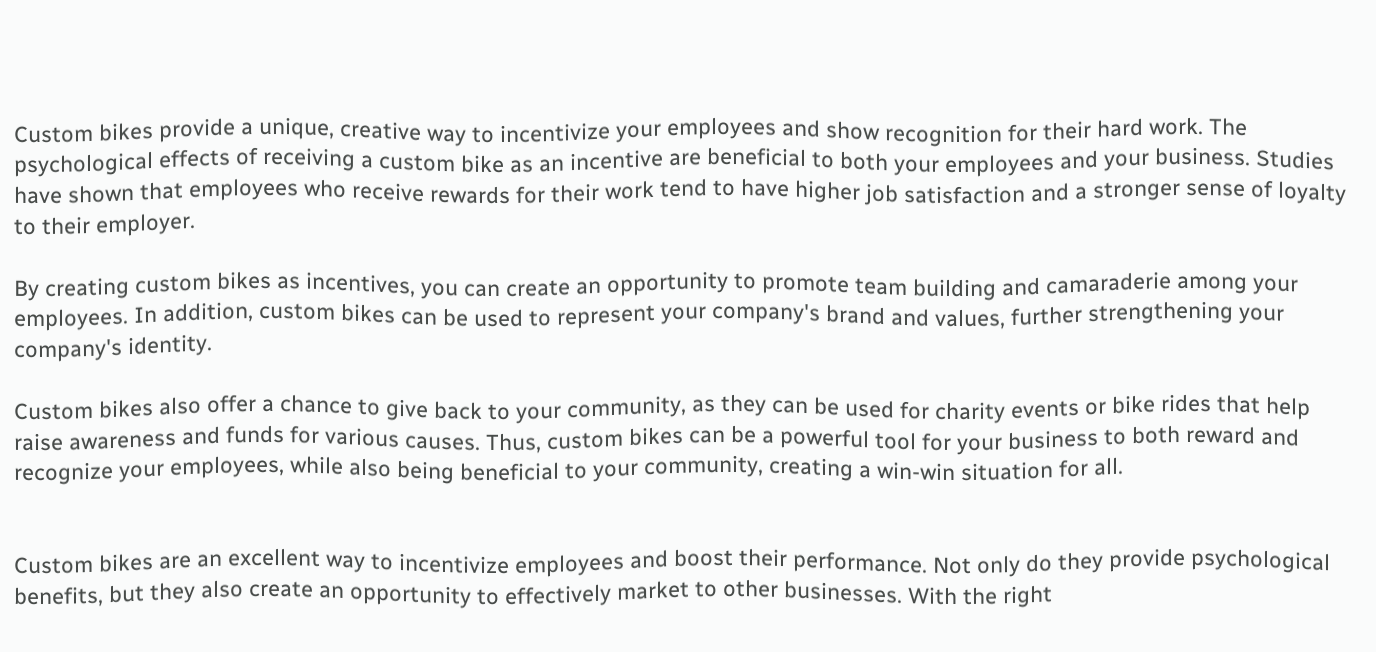Custom bikes provide a unique, creative way to incentivize your employees and show recognition for their hard work. The psychological effects of receiving a custom bike as an incentive are beneficial to both your employees and your business. Studies have shown that employees who receive rewards for their work tend to have higher job satisfaction and a stronger sense of loyalty to their employer.

By creating custom bikes as incentives, you can create an opportunity to promote team building and camaraderie among your employees. In addition, custom bikes can be used to represent your company's brand and values, further strengthening your company's identity.

Custom bikes also offer a chance to give back to your community, as they can be used for charity events or bike rides that help raise awareness and funds for various causes. Thus, custom bikes can be a powerful tool for your business to both reward and recognize your employees, while also being beneficial to your community, creating a win-win situation for all.


Custom bikes are an excellent way to incentivize employees and boost their performance. Not only do they provide psychological benefits, but they also create an opportunity to effectively market to other businesses. With the right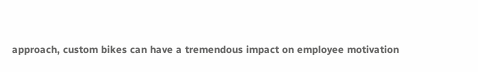approach, custom bikes can have a tremendous impact on employee motivation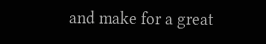and make for a great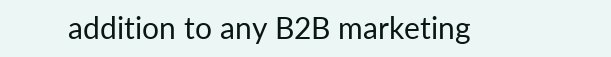addition to any B2B marketing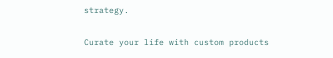strategy.

Curate your life with custom products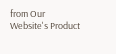from Our Website's Product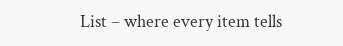List – where every item tells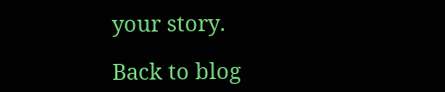your story.

Back to blog